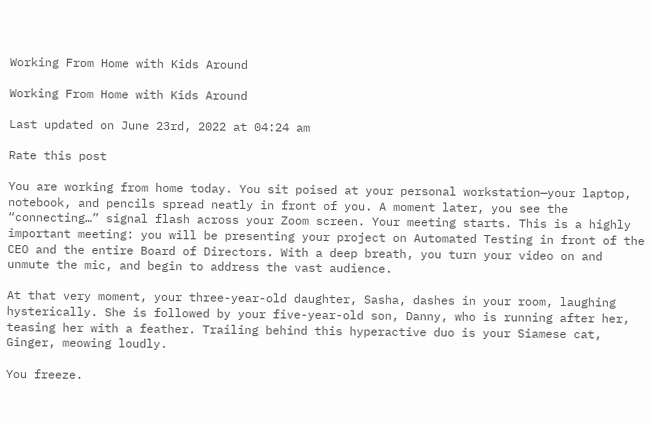Working From Home with Kids Around

Working From Home with Kids Around

Last updated on June 23rd, 2022 at 04:24 am

Rate this post

You are working from home today. You sit poised at your personal workstation—your laptop, notebook, and pencils spread neatly in front of you. A moment later, you see the “connecting…” signal flash across your Zoom screen. Your meeting starts. This is a highly important meeting: you will be presenting your project on Automated Testing in front of the CEO and the entire Board of Directors. With a deep breath, you turn your video on and unmute the mic, and begin to address the vast audience.

At that very moment, your three-year-old daughter, Sasha, dashes in your room, laughing hysterically. She is followed by your five-year-old son, Danny, who is running after her, teasing her with a feather. Trailing behind this hyperactive duo is your Siamese cat, Ginger, meowing loudly.

You freeze.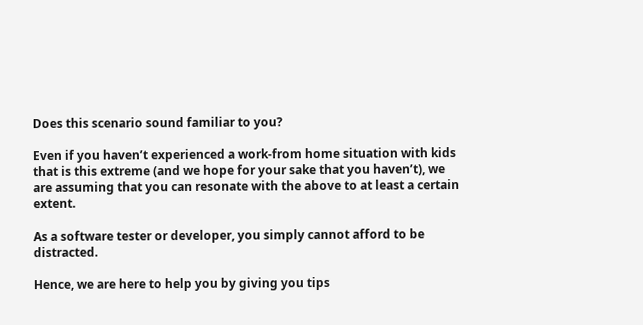Does this scenario sound familiar to you?

Even if you haven’t experienced a work-from home situation with kids that is this extreme (and we hope for your sake that you haven’t), we are assuming that you can resonate with the above to at least a certain extent.

As a software tester or developer, you simply cannot afford to be distracted.

Hence, we are here to help you by giving you tips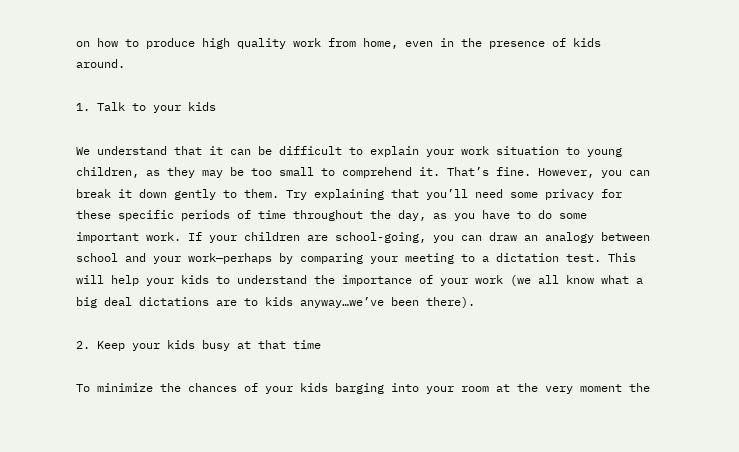on how to produce high quality work from home, even in the presence of kids around.

1. Talk to your kids

We understand that it can be difficult to explain your work situation to young children, as they may be too small to comprehend it. That’s fine. However, you can break it down gently to them. Try explaining that you’ll need some privacy for these specific periods of time throughout the day, as you have to do some important work. If your children are school-going, you can draw an analogy between school and your work—perhaps by comparing your meeting to a dictation test. This will help your kids to understand the importance of your work (we all know what a big deal dictations are to kids anyway…we’ve been there).

2. Keep your kids busy at that time

To minimize the chances of your kids barging into your room at the very moment the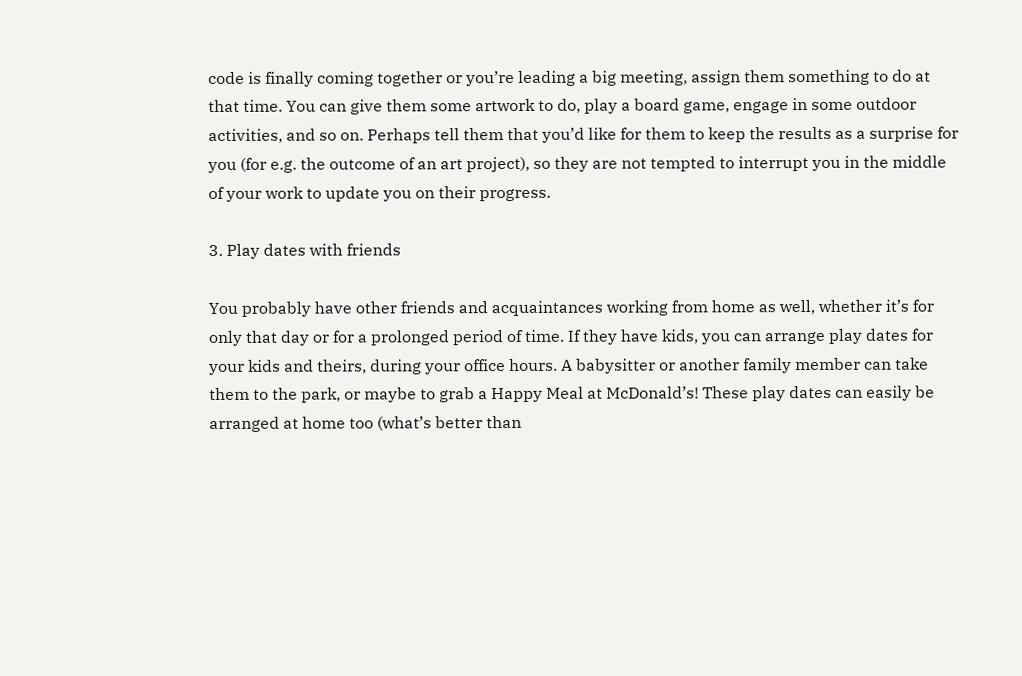code is finally coming together or you’re leading a big meeting, assign them something to do at that time. You can give them some artwork to do, play a board game, engage in some outdoor activities, and so on. Perhaps tell them that you’d like for them to keep the results as a surprise for you (for e.g. the outcome of an art project), so they are not tempted to interrupt you in the middle of your work to update you on their progress.

3. Play dates with friends

You probably have other friends and acquaintances working from home as well, whether it’s for only that day or for a prolonged period of time. If they have kids, you can arrange play dates for your kids and theirs, during your office hours. A babysitter or another family member can take them to the park, or maybe to grab a Happy Meal at McDonald’s! These play dates can easily be arranged at home too (what’s better than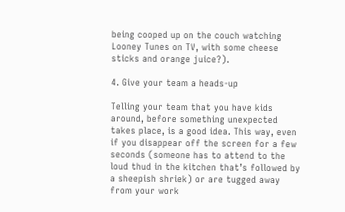being cooped up on the couch watching Looney Tunes on TV, with some cheese sticks and orange juice?).

4. Give your team a heads-up

Telling your team that you have kids around, before something unexpected takes place, is a good idea. This way, even if you disappear off the screen for a few seconds (someone has to attend to the loud thud in the kitchen that’s followed by a sheepish shriek) or are tugged away from your work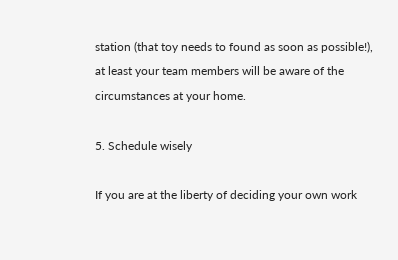station (that toy needs to found as soon as possible!), at least your team members will be aware of the circumstances at your home.

5. Schedule wisely

If you are at the liberty of deciding your own work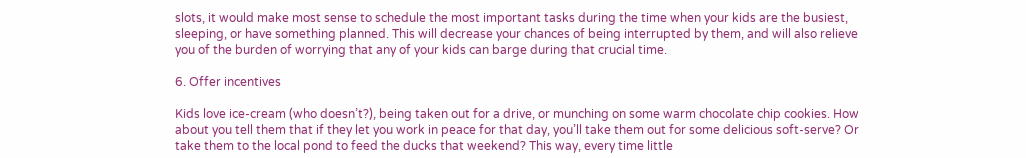slots, it would make most sense to schedule the most important tasks during the time when your kids are the busiest, sleeping, or have something planned. This will decrease your chances of being interrupted by them, and will also relieve you of the burden of worrying that any of your kids can barge during that crucial time.

6. Offer incentives

Kids love ice-cream (who doesn’t?), being taken out for a drive, or munching on some warm chocolate chip cookies. How about you tell them that if they let you work in peace for that day, you’ll take them out for some delicious soft-serve? Or take them to the local pond to feed the ducks that weekend? This way, every time little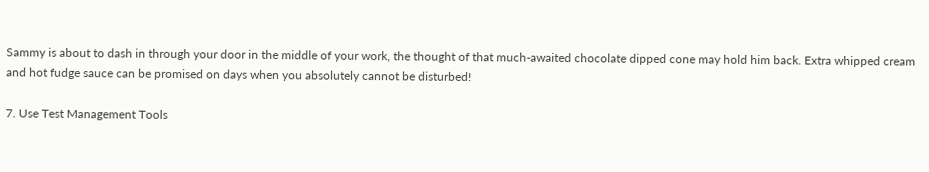Sammy is about to dash in through your door in the middle of your work, the thought of that much-awaited chocolate dipped cone may hold him back. Extra whipped cream and hot fudge sauce can be promised on days when you absolutely cannot be disturbed!

7. Use Test Management Tools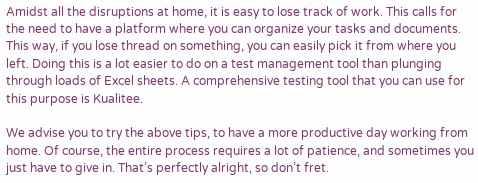Amidst all the disruptions at home, it is easy to lose track of work. This calls for the need to have a platform where you can organize your tasks and documents. This way, if you lose thread on something, you can easily pick it from where you left. Doing this is a lot easier to do on a test management tool than plunging through loads of Excel sheets. A comprehensive testing tool that you can use for this purpose is Kualitee.

We advise you to try the above tips, to have a more productive day working from home. Of course, the entire process requires a lot of patience, and sometimes you just have to give in. That’s perfectly alright, so don’t fret.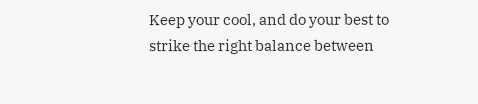Keep your cool, and do your best to strike the right balance between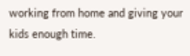working from home and giving your kids enough time.